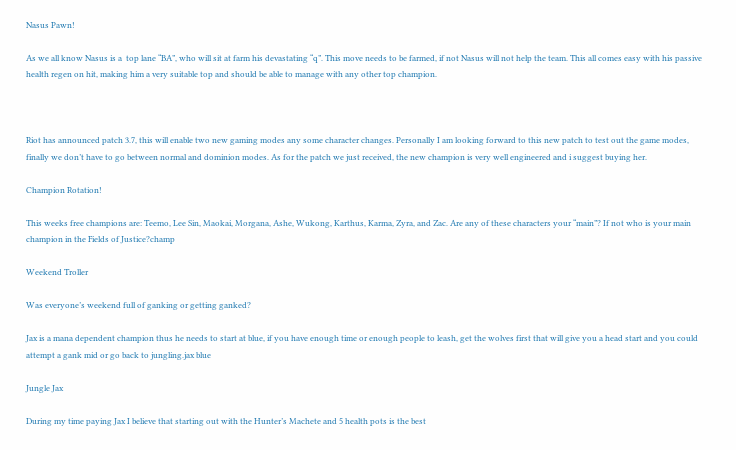Nasus Pawn!

As we all know Nasus is a  top lane “BA”, who will sit at farm his devastating “q”. This move needs to be farmed, if not Nasus will not help the team. This all comes easy with his passive health regen on hit, making him a very suitable top and should be able to manage with any other top champion.



Riot has announced patch 3.7, this will enable two new gaming modes any some character changes. Personally I am looking forward to this new patch to test out the game modes, finally we don’t have to go between normal and dominion modes. As for the patch we just received, the new champion is very well engineered and i suggest buying her.

Champion Rotation!

This weeks free champions are: Teemo, Lee Sin, Maokai, Morgana, Ashe, Wukong, Karthus, Karma, Zyra, and Zac. Are any of these characters your “main”? If not who is your main champion in the Fields of Justice?champ

Weekend Troller

Was everyone’s weekend full of ganking or getting ganked?

Jax is a mana dependent champion thus he needs to start at blue, if you have enough time or enough people to leash, get the wolves first that will give you a head start and you could attempt a gank mid or go back to jungling.jax blue

Jungle Jax

During my time paying Jax I believe that starting out with the Hunter’s Machete and 5 health pots is the best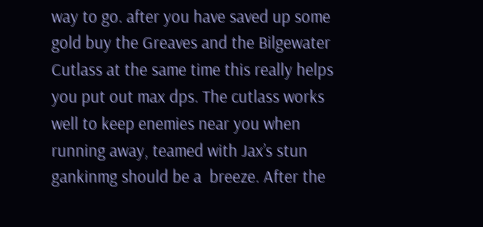way to go. after you have saved up some gold buy the Greaves and the Bilgewater Cutlass at the same time this really helps you put out max dps. The cutlass works well to keep enemies near you when running away, teamed with Jax’s stun gankinmg should be a  breeze. After the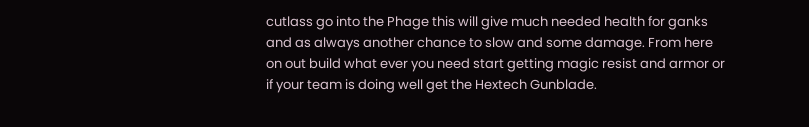cutlass go into the Phage this will give much needed health for ganks and as always another chance to slow and some damage. From here on out build what ever you need start getting magic resist and armor or if your team is doing well get the Hextech Gunblade.